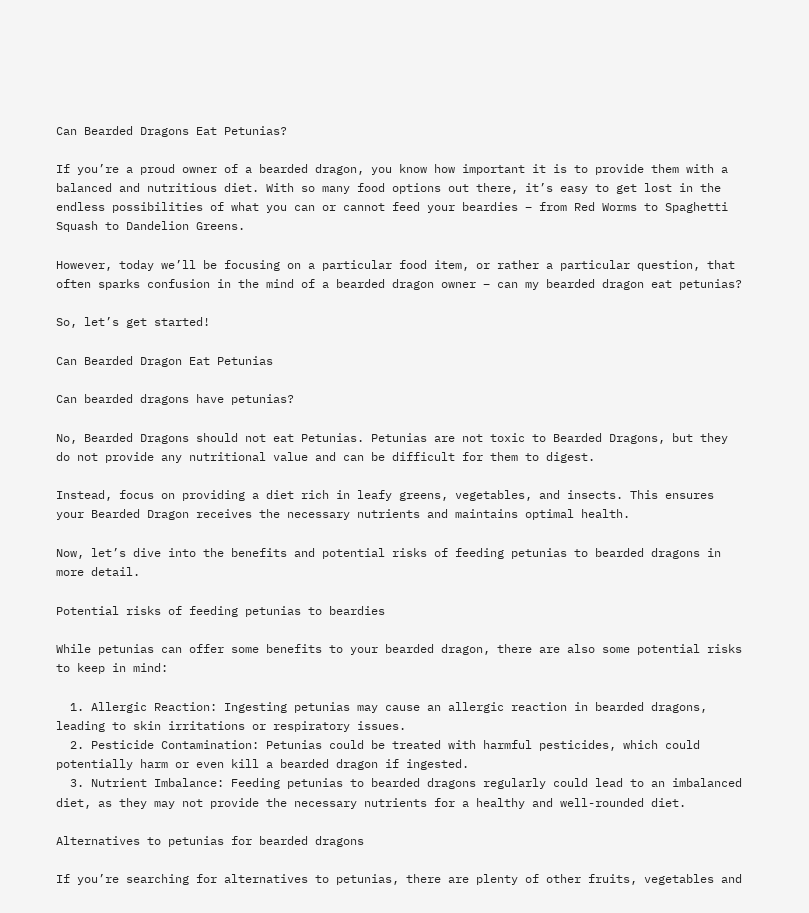Can Bearded Dragons Eat Petunias?

If you’re a proud owner of a bearded dragon, you know how important it is to provide them with a balanced and nutritious diet. With so many food options out there, it’s easy to get lost in the endless possibilities of what you can or cannot feed your beardies – from Red Worms to Spaghetti Squash to Dandelion Greens.

However, today we’ll be focusing on a particular food item, or rather a particular question, that often sparks confusion in the mind of a bearded dragon owner – can my bearded dragon eat petunias?

So, let’s get started!

Can Bearded Dragon Eat Petunias

Can bearded dragons have petunias?

No, Bearded Dragons should not eat Petunias. Petunias are not toxic to Bearded Dragons, but they do not provide any nutritional value and can be difficult for them to digest.

Instead, focus on providing a diet rich in leafy greens, vegetables, and insects. This ensures your Bearded Dragon receives the necessary nutrients and maintains optimal health.

Now, let’s dive into the benefits and potential risks of feeding petunias to bearded dragons in more detail.

Potential risks of feeding petunias to beardies

While petunias can offer some benefits to your bearded dragon, there are also some potential risks to keep in mind:

  1. Allergic Reaction: Ingesting petunias may cause an allergic reaction in bearded dragons, leading to skin irritations or respiratory issues.
  2. Pesticide Contamination: Petunias could be treated with harmful pesticides, which could potentially harm or even kill a bearded dragon if ingested.
  3. Nutrient Imbalance: Feeding petunias to bearded dragons regularly could lead to an imbalanced diet, as they may not provide the necessary nutrients for a healthy and well-rounded diet.

Alternatives to petunias for bearded dragons

If you’re searching for alternatives to petunias, there are plenty of other fruits, vegetables and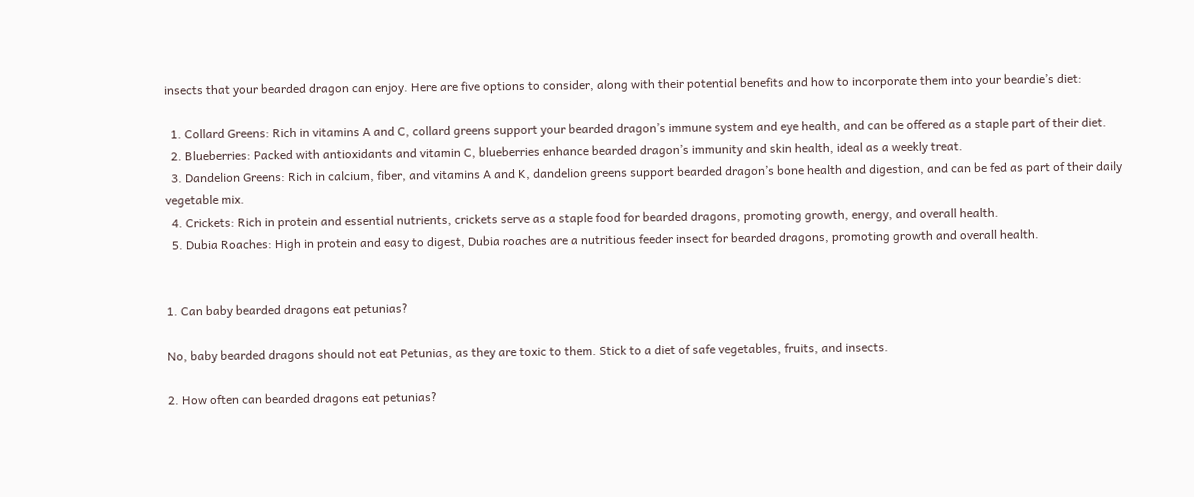insects that your bearded dragon can enjoy. Here are five options to consider, along with their potential benefits and how to incorporate them into your beardie’s diet:

  1. Collard Greens: Rich in vitamins A and C, collard greens support your bearded dragon’s immune system and eye health, and can be offered as a staple part of their diet.
  2. Blueberries: Packed with antioxidants and vitamin C, blueberries enhance bearded dragon’s immunity and skin health, ideal as a weekly treat.
  3. Dandelion Greens: Rich in calcium, fiber, and vitamins A and K, dandelion greens support bearded dragon’s bone health and digestion, and can be fed as part of their daily vegetable mix.
  4. Crickets: Rich in protein and essential nutrients, crickets serve as a staple food for bearded dragons, promoting growth, energy, and overall health.
  5. Dubia Roaches: High in protein and easy to digest, Dubia roaches are a nutritious feeder insect for bearded dragons, promoting growth and overall health.


1. Can baby bearded dragons eat petunias?

No, baby bearded dragons should not eat Petunias, as they are toxic to them. Stick to a diet of safe vegetables, fruits, and insects.

2. How often can bearded dragons eat petunias?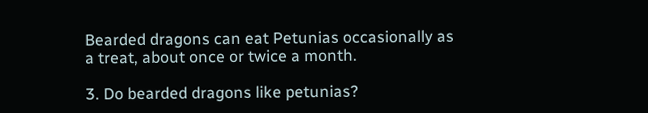Bearded dragons can eat Petunias occasionally as a treat, about once or twice a month.

3. Do bearded dragons like petunias?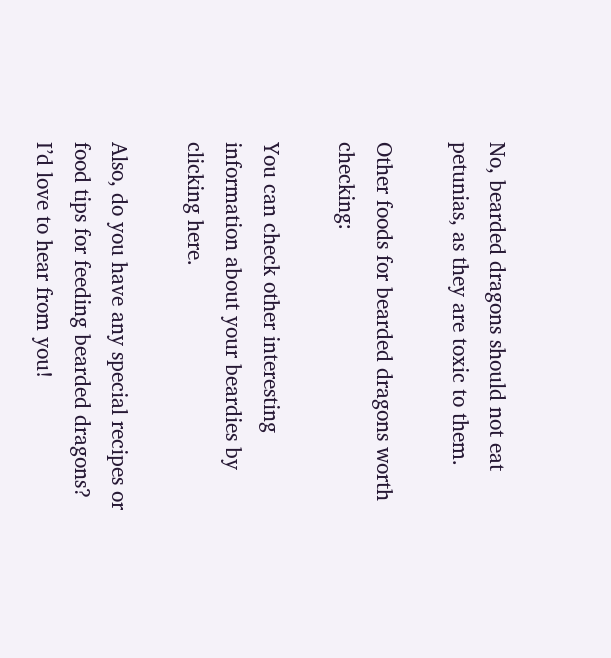No, bearded dragons should not eat petunias, as they are toxic to them.

Other foods for bearded dragons worth checking:

You can check other interesting information about your beardies by clicking here.

Also, do you have any special recipes or food tips for feeding bearded dragons? I’d love to hear from you!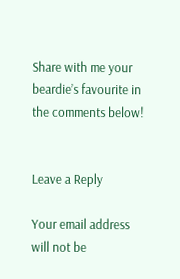Share with me your beardie’s favourite in the comments below!


Leave a Reply

Your email address will not be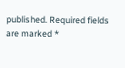published. Required fields are marked *